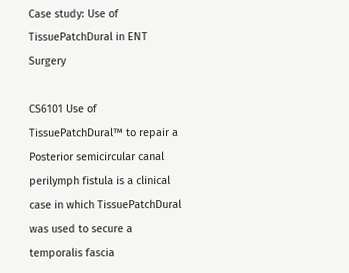Case study: Use of TissuePatchDural in ENT Surgery

CS6101 Use of TissuePatchDural™ to repair a Posterior semicircular canal perilymph fistula is a clinical case in which TissuePatchDural was used to secure a temporalis fascia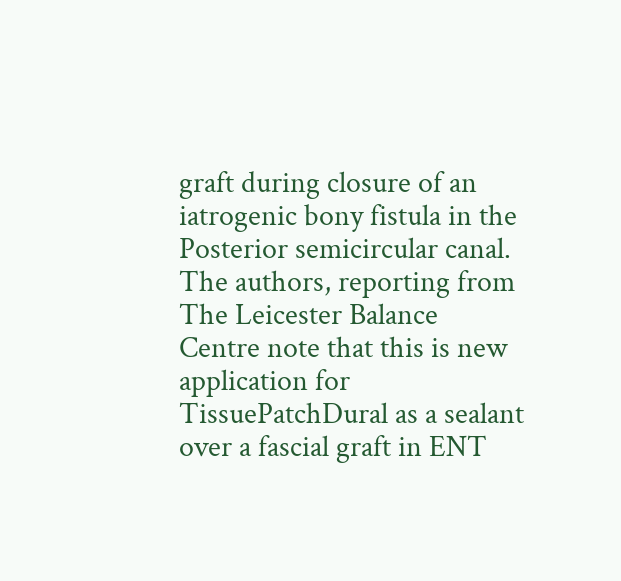graft during closure of an iatrogenic bony fistula in the Posterior semicircular canal. The authors, reporting from The Leicester Balance Centre note that this is new application for TissuePatchDural as a sealant over a fascial graft in ENT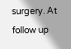surgery. At follow up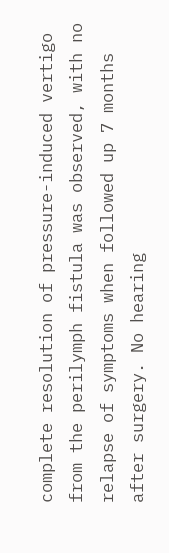complete resolution of pressure-induced vertigo from the perilymph fistula was observed, with no relapse of symptoms when followed up 7 months after surgery. No hearing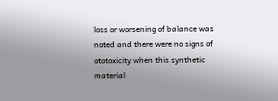loss or worsening of balance was noted and there were no signs of ototoxicity when this synthetic material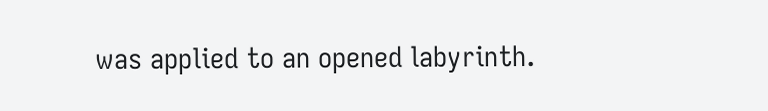was applied to an opened labyrinth.